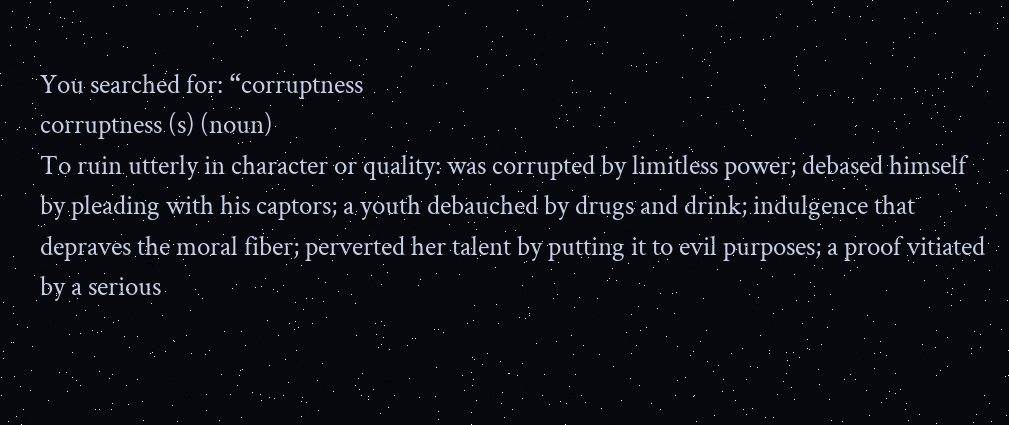You searched for: “corruptness
corruptness (s) (noun)
To ruin utterly in character or quality: was corrupted by limitless power; debased himself by pleading with his captors; a youth debauched by drugs and drink; indulgence that depraves the moral fiber; perverted her talent by putting it to evil purposes; a proof vitiated by a serious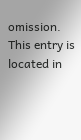omission.
This entry is located in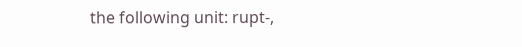the following unit: rupt-,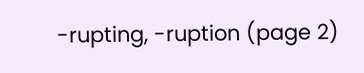-rupting, -ruption (page 2)